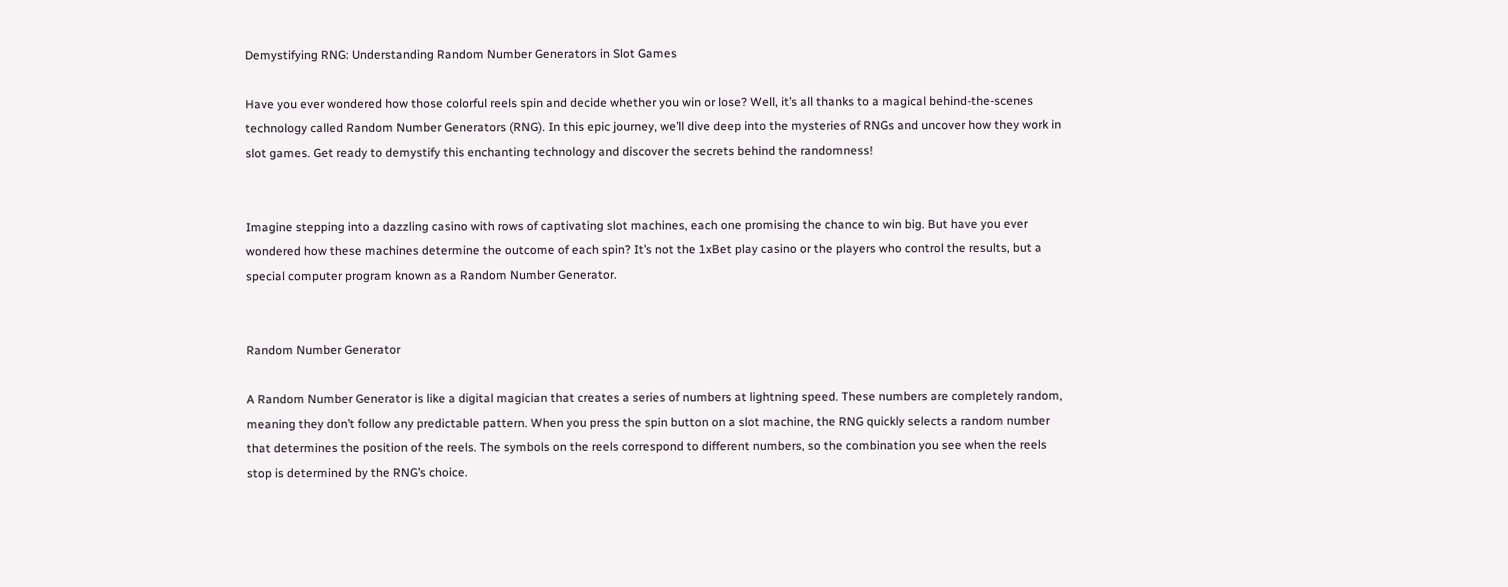Demystifying RNG: Understanding Random Number Generators in Slot Games

Have you ever wondered how those colorful reels spin and decide whether you win or lose? Well, it’s all thanks to a magical behind-the-scenes technology called Random Number Generators (RNG). In this epic journey, we’ll dive deep into the mysteries of RNGs and uncover how they work in slot games. Get ready to demystify this enchanting technology and discover the secrets behind the randomness!


Imagine stepping into a dazzling casino with rows of captivating slot machines, each one promising the chance to win big. But have you ever wondered how these machines determine the outcome of each spin? It’s not the 1xBet play casino or the players who control the results, but a special computer program known as a Random Number Generator.


Random Number Generator

A Random Number Generator is like a digital magician that creates a series of numbers at lightning speed. These numbers are completely random, meaning they don’t follow any predictable pattern. When you press the spin button on a slot machine, the RNG quickly selects a random number that determines the position of the reels. The symbols on the reels correspond to different numbers, so the combination you see when the reels stop is determined by the RNG’s choice.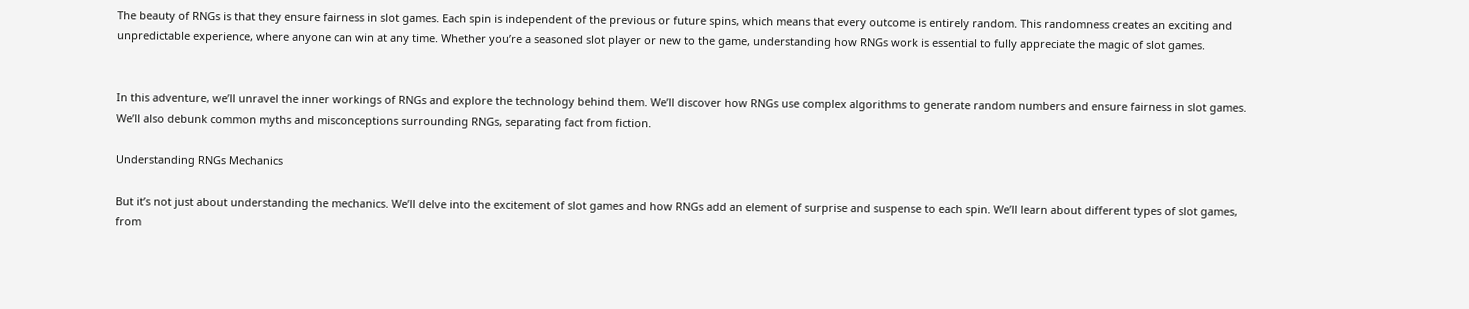The beauty of RNGs is that they ensure fairness in slot games. Each spin is independent of the previous or future spins, which means that every outcome is entirely random. This randomness creates an exciting and unpredictable experience, where anyone can win at any time. Whether you’re a seasoned slot player or new to the game, understanding how RNGs work is essential to fully appreciate the magic of slot games.


In this adventure, we’ll unravel the inner workings of RNGs and explore the technology behind them. We’ll discover how RNGs use complex algorithms to generate random numbers and ensure fairness in slot games. We’ll also debunk common myths and misconceptions surrounding RNGs, separating fact from fiction.

Understanding RNGs Mechanics

But it’s not just about understanding the mechanics. We’ll delve into the excitement of slot games and how RNGs add an element of surprise and suspense to each spin. We’ll learn about different types of slot games, from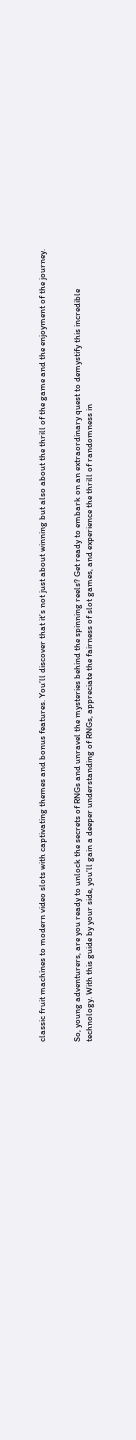classic fruit machines to modern video slots with captivating themes and bonus features. You’ll discover that it’s not just about winning but also about the thrill of the game and the enjoyment of the journey.


So, young adventurers, are you ready to unlock the secrets of RNGs and unravel the mysteries behind the spinning reels? Get ready to embark on an extraordinary quest to demystify this incredible technology. With this guide by your side, you’ll gain a deeper understanding of RNGs, appreciate the fairness of slot games, and experience the thrill of randomness in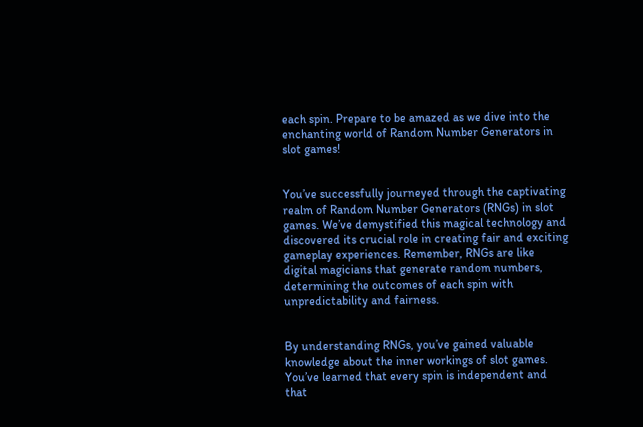each spin. Prepare to be amazed as we dive into the enchanting world of Random Number Generators in slot games!


You’ve successfully journeyed through the captivating realm of Random Number Generators (RNGs) in slot games. We’ve demystified this magical technology and discovered its crucial role in creating fair and exciting gameplay experiences. Remember, RNGs are like digital magicians that generate random numbers, determining the outcomes of each spin with unpredictability and fairness.


By understanding RNGs, you’ve gained valuable knowledge about the inner workings of slot games. You’ve learned that every spin is independent and that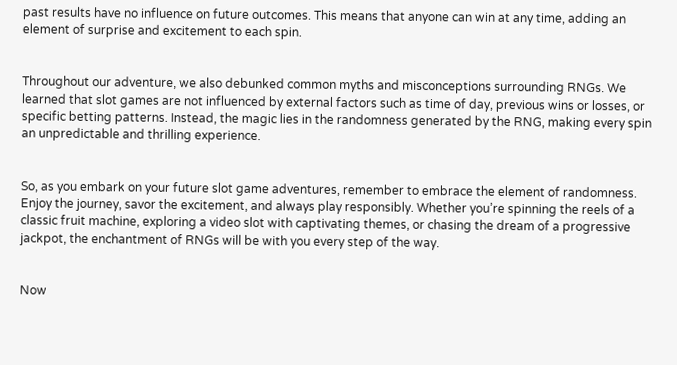past results have no influence on future outcomes. This means that anyone can win at any time, adding an element of surprise and excitement to each spin.


Throughout our adventure, we also debunked common myths and misconceptions surrounding RNGs. We learned that slot games are not influenced by external factors such as time of day, previous wins or losses, or specific betting patterns. Instead, the magic lies in the randomness generated by the RNG, making every spin an unpredictable and thrilling experience.


So, as you embark on your future slot game adventures, remember to embrace the element of randomness. Enjoy the journey, savor the excitement, and always play responsibly. Whether you’re spinning the reels of a classic fruit machine, exploring a video slot with captivating themes, or chasing the dream of a progressive jackpot, the enchantment of RNGs will be with you every step of the way.


Now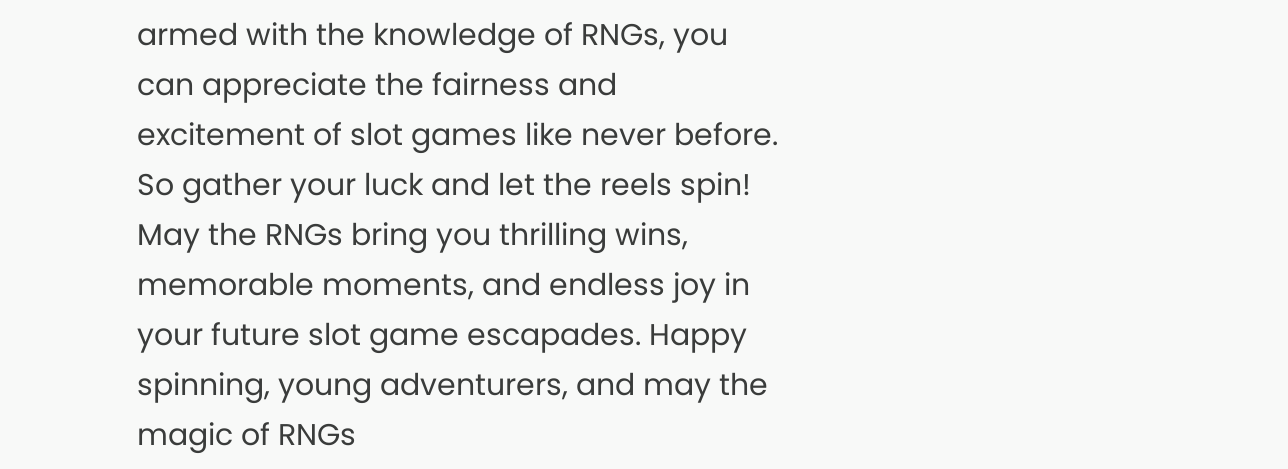armed with the knowledge of RNGs, you can appreciate the fairness and excitement of slot games like never before. So gather your luck and let the reels spin! May the RNGs bring you thrilling wins, memorable moments, and endless joy in your future slot game escapades. Happy spinning, young adventurers, and may the magic of RNGs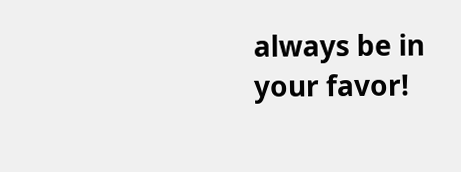always be in your favor!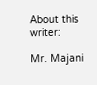About this writer:

Mr. Majani